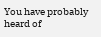You have probably heard of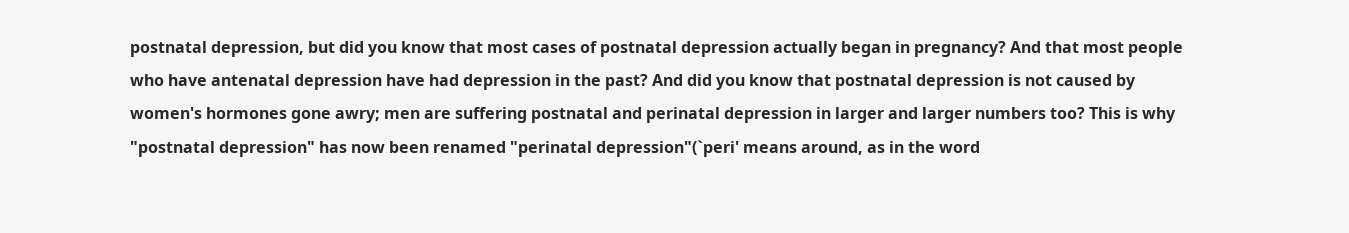postnatal depression, but did you know that most cases of postnatal depression actually began in pregnancy? And that most people who have antenatal depression have had depression in the past? And did you know that postnatal depression is not caused by women's hormones gone awry; men are suffering postnatal and perinatal depression in larger and larger numbers too? This is why "postnatal depression" has now been renamed "perinatal depression"(`peri' means around, as in the word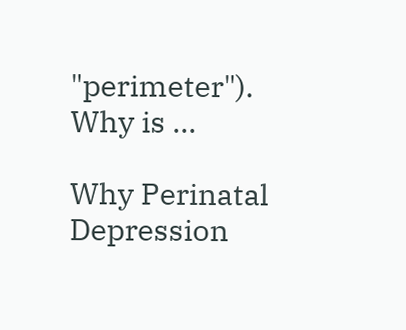"perimeter"). Why is ...

Why Perinatal Depression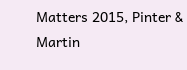Matters 2015, Pinter & Martin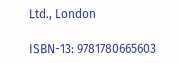Ltd., London

ISBN-13: 9781780665603